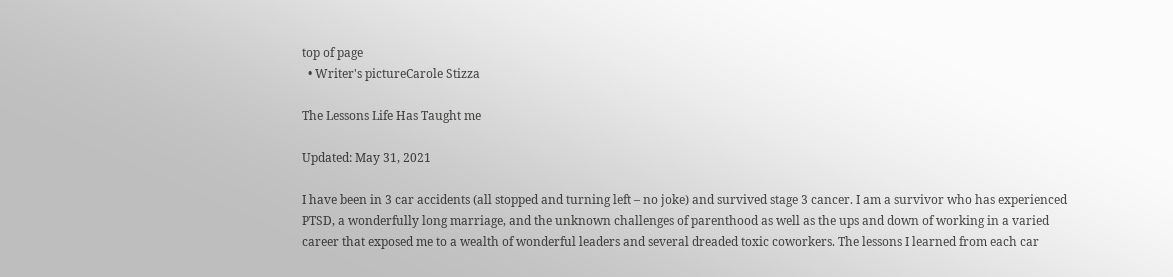top of page
  • Writer's pictureCarole Stizza

The Lessons Life Has Taught me

Updated: May 31, 2021

I have been in 3 car accidents (all stopped and turning left – no joke) and survived stage 3 cancer. I am a survivor who has experienced PTSD, a wonderfully long marriage, and the unknown challenges of parenthood as well as the ups and down of working in a varied career that exposed me to a wealth of wonderful leaders and several dreaded toxic coworkers. The lessons I learned from each car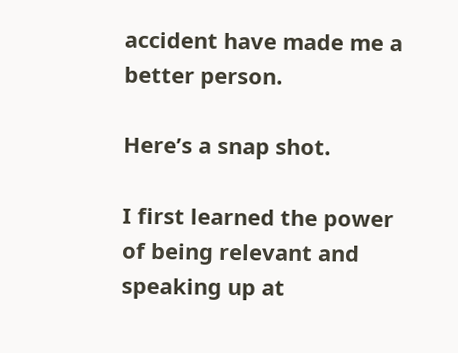accident have made me a better person.

Here’s a snap shot.

I first learned the power of being relevant and speaking up at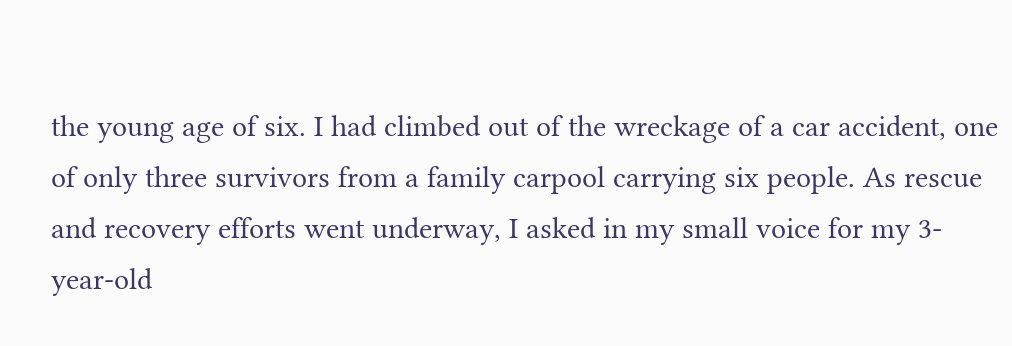the young age of six. I had climbed out of the wreckage of a car accident, one of only three survivors from a family carpool carrying six people. As rescue and recovery efforts went underway, I asked in my small voice for my 3-year-old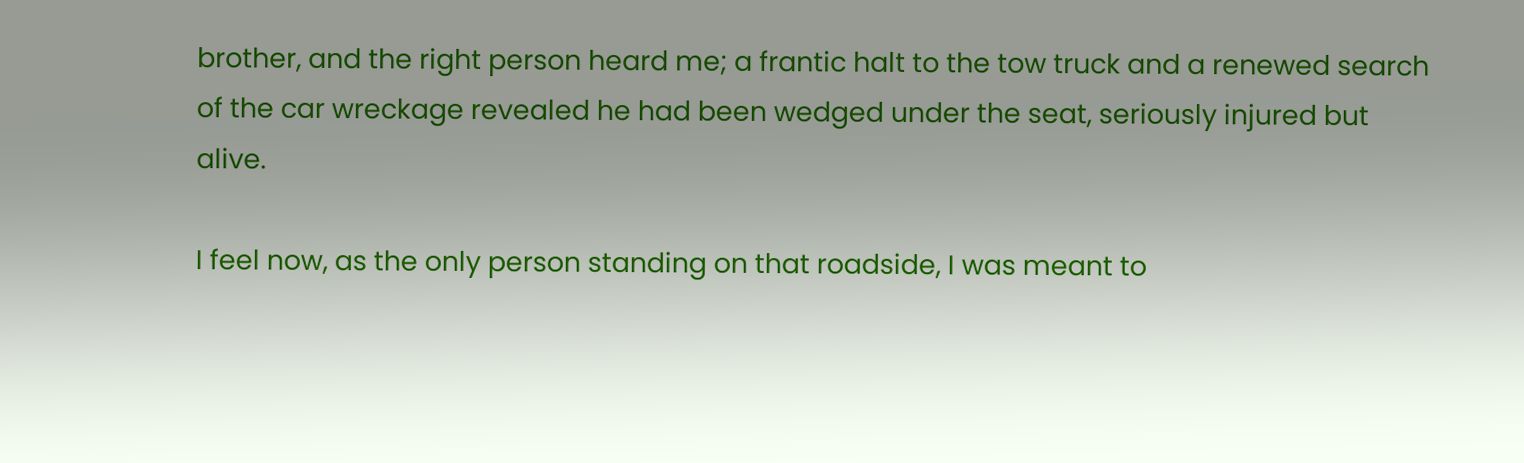brother, and the right person heard me; a frantic halt to the tow truck and a renewed search of the car wreckage revealed he had been wedged under the seat, seriously injured but alive.

I feel now, as the only person standing on that roadside, I was meant to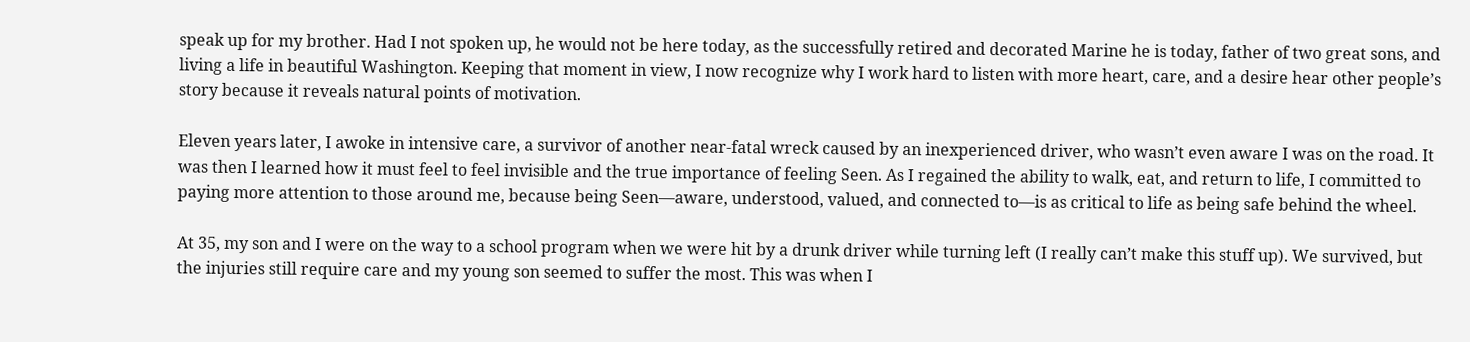speak up for my brother. Had I not spoken up, he would not be here today, as the successfully retired and decorated Marine he is today, father of two great sons, and living a life in beautiful Washington. Keeping that moment in view, I now recognize why I work hard to listen with more heart, care, and a desire hear other people’s story because it reveals natural points of motivation.

Eleven years later, I awoke in intensive care, a survivor of another near-fatal wreck caused by an inexperienced driver, who wasn’t even aware I was on the road. It was then I learned how it must feel to feel invisible and the true importance of feeling Seen. As I regained the ability to walk, eat, and return to life, I committed to paying more attention to those around me, because being Seen—aware, understood, valued, and connected to—is as critical to life as being safe behind the wheel.

At 35, my son and I were on the way to a school program when we were hit by a drunk driver while turning left (I really can’t make this stuff up). We survived, but the injuries still require care and my young son seemed to suffer the most. This was when I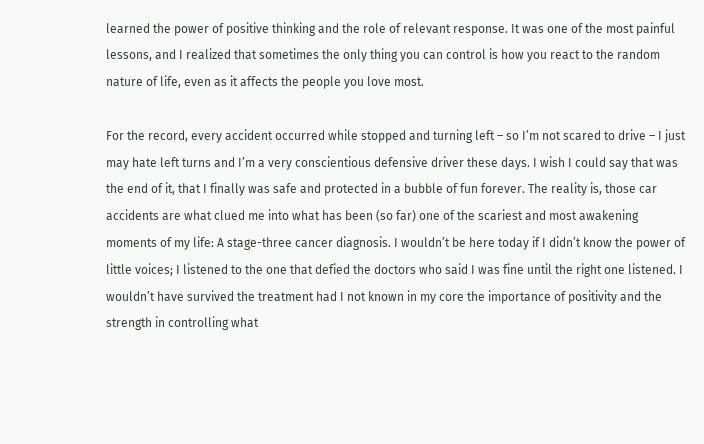learned the power of positive thinking and the role of relevant response. It was one of the most painful lessons, and I realized that sometimes the only thing you can control is how you react to the random nature of life, even as it affects the people you love most.

For the record, every accident occurred while stopped and turning left – so I’m not scared to drive – I just may hate left turns and I’m a very conscientious defensive driver these days. I wish I could say that was the end of it, that I finally was safe and protected in a bubble of fun forever. The reality is, those car accidents are what clued me into what has been (so far) one of the scariest and most awakening moments of my life: A stage-three cancer diagnosis. I wouldn’t be here today if I didn’t know the power of little voices; I listened to the one that defied the doctors who said I was fine until the right one listened. I wouldn’t have survived the treatment had I not known in my core the importance of positivity and the strength in controlling what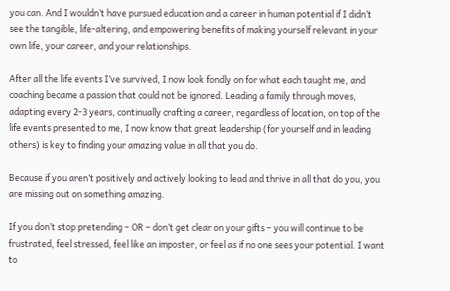you can. And I wouldn’t have pursued education and a career in human potential if I didn’t see the tangible, life-altering, and empowering benefits of making yourself relevant in your own life, your career, and your relationships.

After all the life events I’ve survived, I now look fondly on for what each taught me, and coaching became a passion that could not be ignored. Leading a family through moves, adapting every 2-3 years, continually crafting a career, regardless of location, on top of the life events presented to me, I now know that great leadership (for yourself and in leading others) is key to finding your amazing value in all that you do.

Because if you aren’t positively and actively looking to lead and thrive in all that do you, you are missing out on something amazing.

If you don’t stop pretending – OR – don’t get clear on your gifts – you will continue to be frustrated, feel stressed, feel like an imposter, or feel as if no one sees your potential. I want to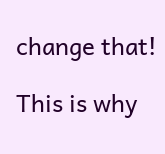change that!

This is why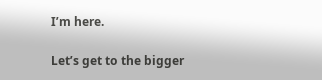I’m here.

Let’s get to the bigger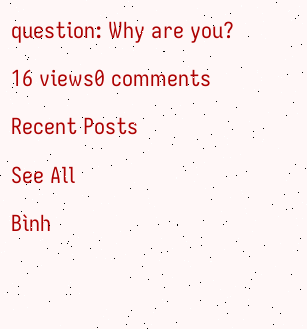question: Why are you?

16 views0 comments

Recent Posts

See All

Bình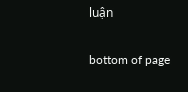luận

bottom of page